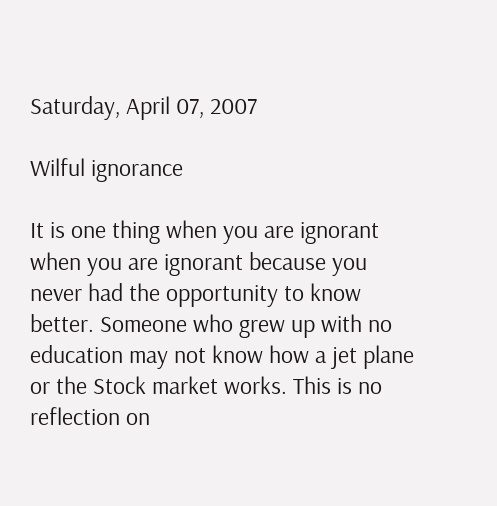Saturday, April 07, 2007

Wilful ignorance

It is one thing when you are ignorant when you are ignorant because you never had the opportunity to know better. Someone who grew up with no education may not know how a jet plane or the Stock market works. This is no reflection on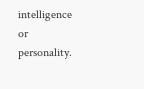intelligence or personality.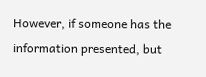However, if someone has the information presented, but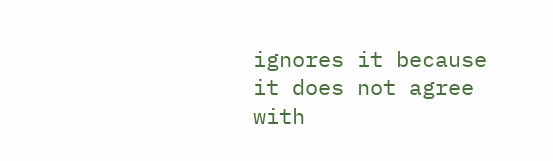ignores it because it does not agree with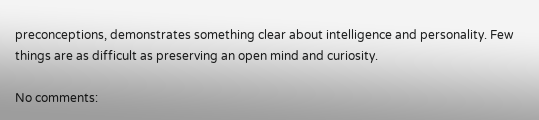preconceptions, demonstrates something clear about intelligence and personality. Few things are as difficult as preserving an open mind and curiosity.

No comments: